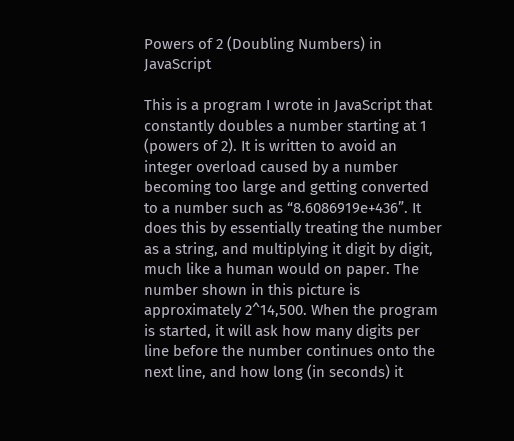Powers of 2 (Doubling Numbers) in JavaScript

This is a program I wrote in JavaScript that constantly doubles a number starting at 1 (powers of 2). It is written to avoid an integer overload caused by a number becoming too large and getting converted to a number such as “8.6086919e+436”. It does this by essentially treating the number as a string, and multiplying it digit by digit, much like a human would on paper. The number shown in this picture is approximately 2^14,500. When the program is started, it will ask how many digits per line before the number continues onto the next line, and how long (in seconds) it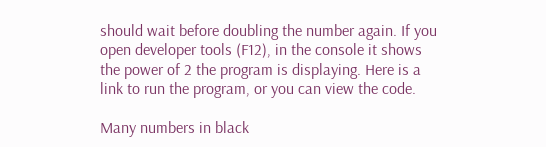should wait before doubling the number again. If you open developer tools (F12), in the console it shows the power of 2 the program is displaying. Here is a link to run the program, or you can view the code.

Many numbers in black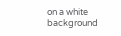on a white background